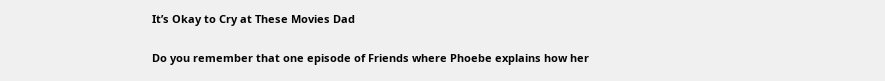It’s Okay to Cry at These Movies Dad

Do you remember that one episode of Friends where Phoebe explains how her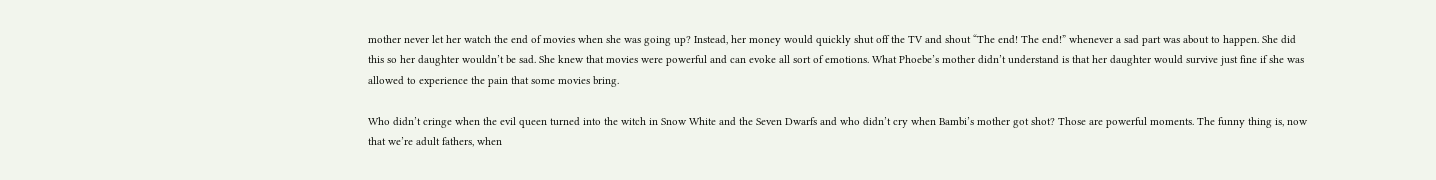mother never let her watch the end of movies when she was going up? Instead, her money would quickly shut off the TV and shout “The end! The end!” whenever a sad part was about to happen. She did this so her daughter wouldn’t be sad. She knew that movies were powerful and can evoke all sort of emotions. What Phoebe’s mother didn’t understand is that her daughter would survive just fine if she was allowed to experience the pain that some movies bring.

Who didn’t cringe when the evil queen turned into the witch in Snow White and the Seven Dwarfs and who didn’t cry when Bambi’s mother got shot? Those are powerful moments. The funny thing is, now that we’re adult fathers, when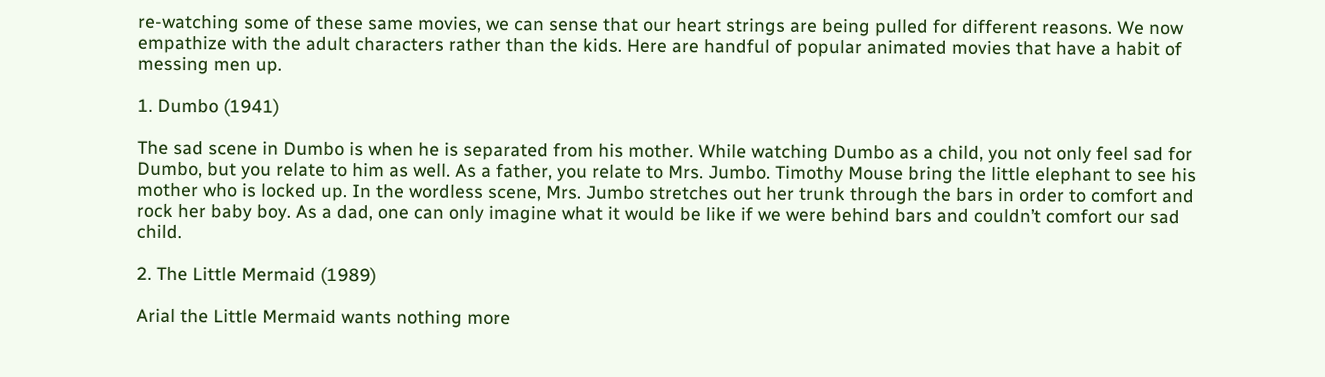re-watching some of these same movies, we can sense that our heart strings are being pulled for different reasons. We now empathize with the adult characters rather than the kids. Here are handful of popular animated movies that have a habit of messing men up.

1. Dumbo (1941)

The sad scene in Dumbo is when he is separated from his mother. While watching Dumbo as a child, you not only feel sad for Dumbo, but you relate to him as well. As a father, you relate to Mrs. Jumbo. Timothy Mouse bring the little elephant to see his mother who is locked up. In the wordless scene, Mrs. Jumbo stretches out her trunk through the bars in order to comfort and rock her baby boy. As a dad, one can only imagine what it would be like if we were behind bars and couldn’t comfort our sad child.

2. The Little Mermaid (1989)

Arial the Little Mermaid wants nothing more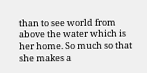than to see world from above the water which is her home. So much so that she makes a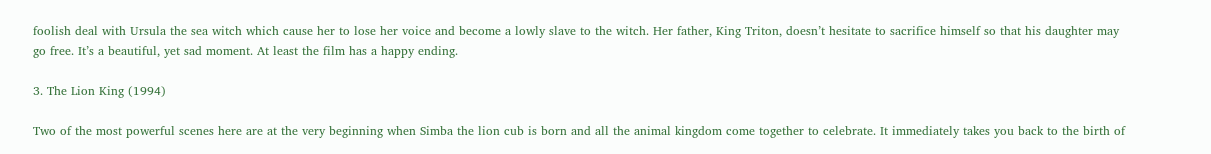foolish deal with Ursula the sea witch which cause her to lose her voice and become a lowly slave to the witch. Her father, King Triton, doesn’t hesitate to sacrifice himself so that his daughter may go free. It’s a beautiful, yet sad moment. At least the film has a happy ending.

3. The Lion King (1994)

Two of the most powerful scenes here are at the very beginning when Simba the lion cub is born and all the animal kingdom come together to celebrate. It immediately takes you back to the birth of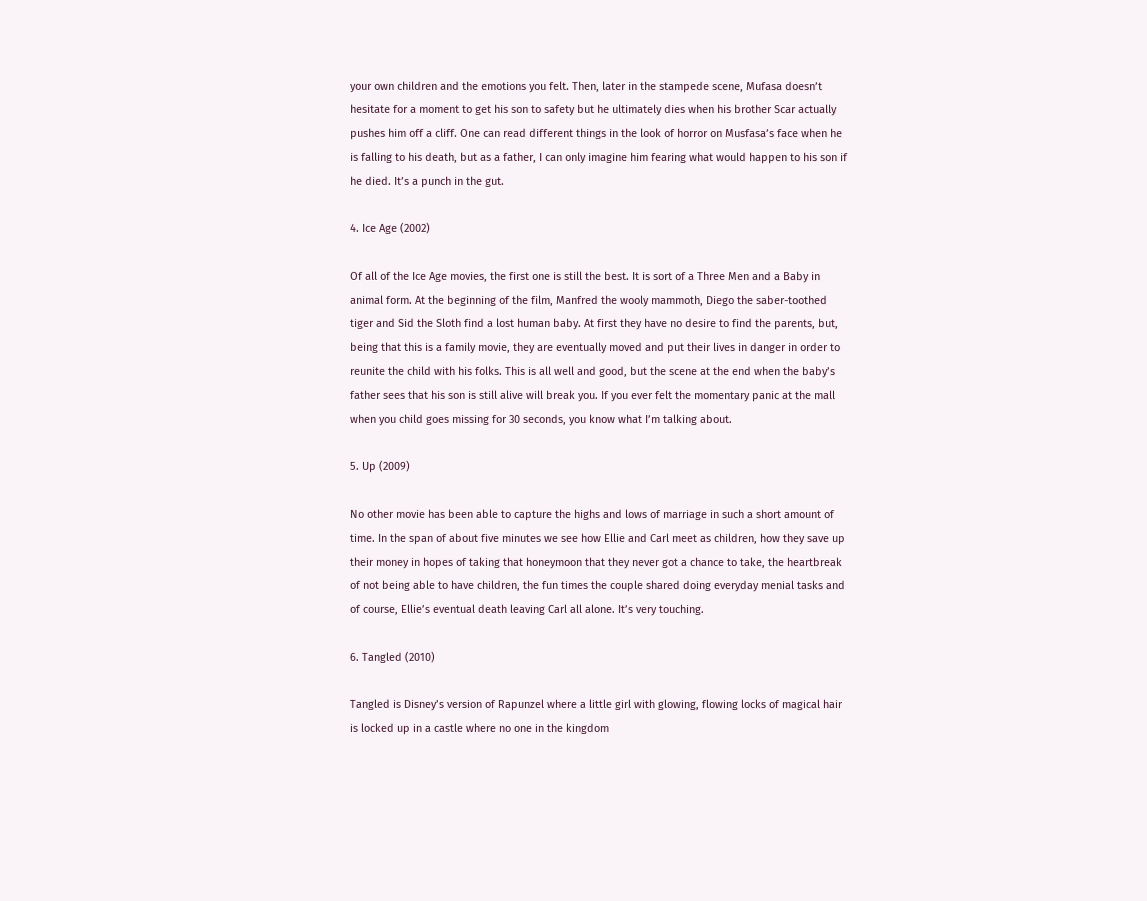your own children and the emotions you felt. Then, later in the stampede scene, Mufasa doesn’t hesitate for a moment to get his son to safety but he ultimately dies when his brother Scar actually pushes him off a cliff. One can read different things in the look of horror on Musfasa’s face when he is falling to his death, but as a father, I can only imagine him fearing what would happen to his son if he died. It’s a punch in the gut.

4. Ice Age (2002)

Of all of the Ice Age movies, the first one is still the best. It is sort of a Three Men and a Baby in animal form. At the beginning of the film, Manfred the wooly mammoth, Diego the saber-toothed tiger and Sid the Sloth find a lost human baby. At first they have no desire to find the parents, but, being that this is a family movie, they are eventually moved and put their lives in danger in order to reunite the child with his folks. This is all well and good, but the scene at the end when the baby’s father sees that his son is still alive will break you. If you ever felt the momentary panic at the mall when you child goes missing for 30 seconds, you know what I’m talking about.

5. Up (2009)

No other movie has been able to capture the highs and lows of marriage in such a short amount of time. In the span of about five minutes we see how Ellie and Carl meet as children, how they save up their money in hopes of taking that honeymoon that they never got a chance to take, the heartbreak of not being able to have children, the fun times the couple shared doing everyday menial tasks and of course, Ellie’s eventual death leaving Carl all alone. It’s very touching.

6. Tangled (2010)

Tangled is Disney’s version of Rapunzel where a little girl with glowing, flowing locks of magical hair is locked up in a castle where no one in the kingdom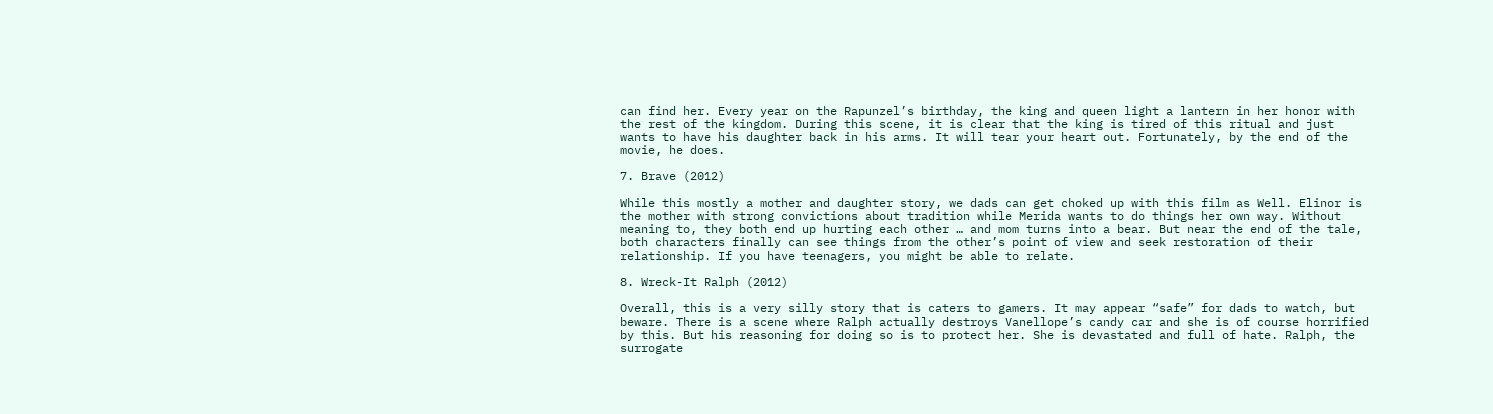can find her. Every year on the Rapunzel’s birthday, the king and queen light a lantern in her honor with the rest of the kingdom. During this scene, it is clear that the king is tired of this ritual and just wants to have his daughter back in his arms. It will tear your heart out. Fortunately, by the end of the movie, he does.

7. Brave (2012)

While this mostly a mother and daughter story, we dads can get choked up with this film as Well. Elinor is the mother with strong convictions about tradition while Merida wants to do things her own way. Without meaning to, they both end up hurting each other … and mom turns into a bear. But near the end of the tale, both characters finally can see things from the other’s point of view and seek restoration of their relationship. If you have teenagers, you might be able to relate.

8. Wreck-It Ralph (2012)

Overall, this is a very silly story that is caters to gamers. It may appear “safe” for dads to watch, but beware. There is a scene where Ralph actually destroys Vanellope’s candy car and she is of course horrified by this. But his reasoning for doing so is to protect her. She is devastated and full of hate. Ralph, the surrogate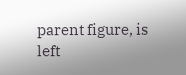parent figure, is left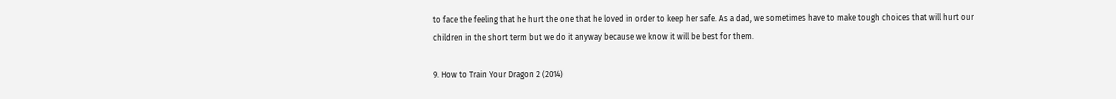to face the feeling that he hurt the one that he loved in order to keep her safe. As a dad, we sometimes have to make tough choices that will hurt our children in the short term but we do it anyway because we know it will be best for them.

9. How to Train Your Dragon 2 (2014)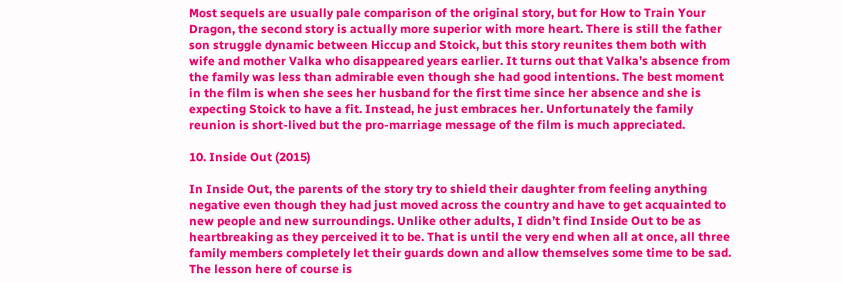Most sequels are usually pale comparison of the original story, but for How to Train Your Dragon, the second story is actually more superior with more heart. There is still the father son struggle dynamic between Hiccup and Stoick, but this story reunites them both with wife and mother Valka who disappeared years earlier. It turns out that Valka’s absence from the family was less than admirable even though she had good intentions. The best moment in the film is when she sees her husband for the first time since her absence and she is expecting Stoick to have a fit. Instead, he just embraces her. Unfortunately the family reunion is short-lived but the pro-marriage message of the film is much appreciated.

10. Inside Out (2015)

In Inside Out, the parents of the story try to shield their daughter from feeling anything negative even though they had just moved across the country and have to get acquainted to new people and new surroundings. Unlike other adults, I didn’t find Inside Out to be as heartbreaking as they perceived it to be. That is until the very end when all at once, all three family members completely let their guards down and allow themselves some time to be sad. The lesson here of course is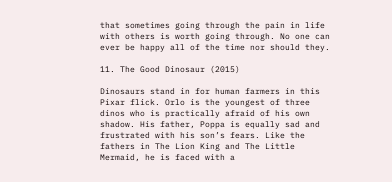that sometimes going through the pain in life with others is worth going through. No one can ever be happy all of the time nor should they.

11. The Good Dinosaur (2015)

Dinosaurs stand in for human farmers in this Pixar flick. Orlo is the youngest of three dinos who is practically afraid of his own shadow. His father, Poppa is equally sad and frustrated with his son’s fears. Like the fathers in The Lion King and The Little Mermaid, he is faced with a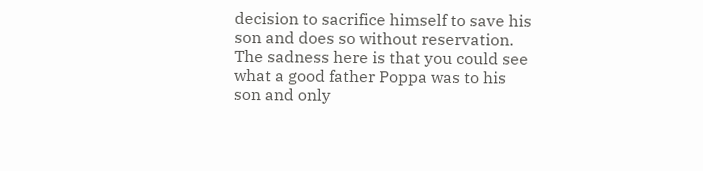decision to sacrifice himself to save his son and does so without reservation. The sadness here is that you could see what a good father Poppa was to his son and only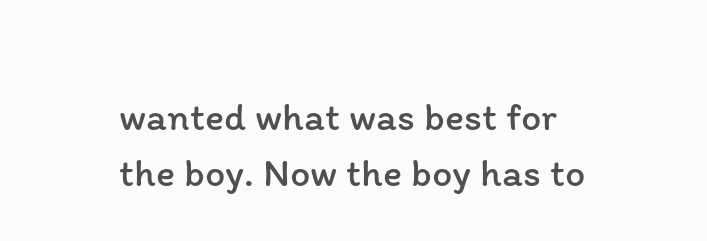wanted what was best for the boy. Now the boy has to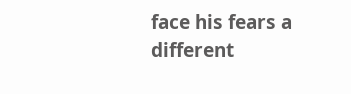face his fears a different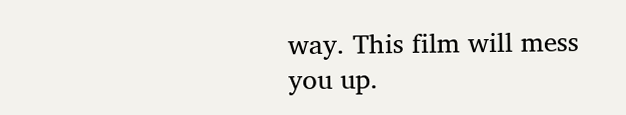way. This film will mess you up.